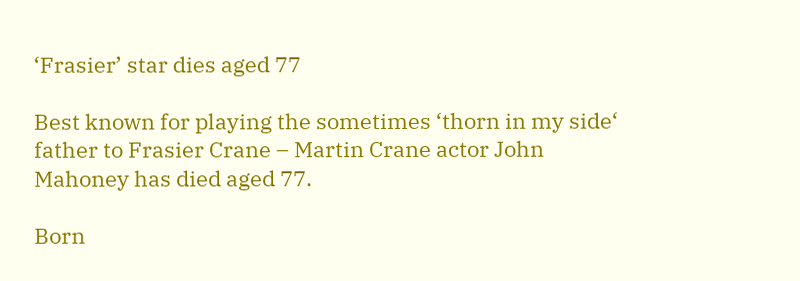‘Frasier’ star dies aged 77

Best known for playing the sometimes ‘thorn in my side‘ father to Frasier Crane – Martin Crane actor John Mahoney has died aged 77.

Born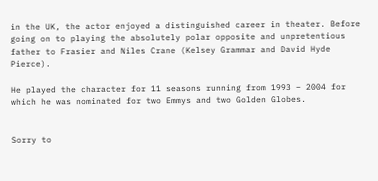in the UK, the actor enjoyed a distinguished career in theater. Before going on to playing the absolutely polar opposite and unpretentious father to Frasier and Niles Crane (Kelsey Grammar and David Hyde Pierce).

He played the character for 11 seasons running from 1993 – 2004 for which he was nominated for two Emmys and two Golden Globes.


Sorry to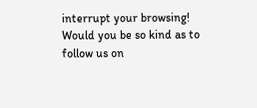interrupt your browsing!  Would you be so kind as to follow us on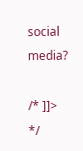social media?

/* ]]> */